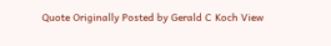Quote Originally Posted by Gerald C Koch View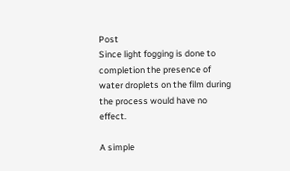Post
Since light fogging is done to completion the presence of water droplets on the film during the process would have no effect.

A simple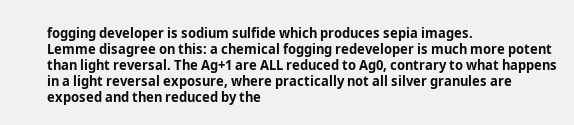fogging developer is sodium sulfide which produces sepia images.
Lemme disagree on this: a chemical fogging redeveloper is much more potent than light reversal. The Ag+1 are ALL reduced to Ag0, contrary to what happens in a light reversal exposure, where practically not all silver granules are exposed and then reduced by the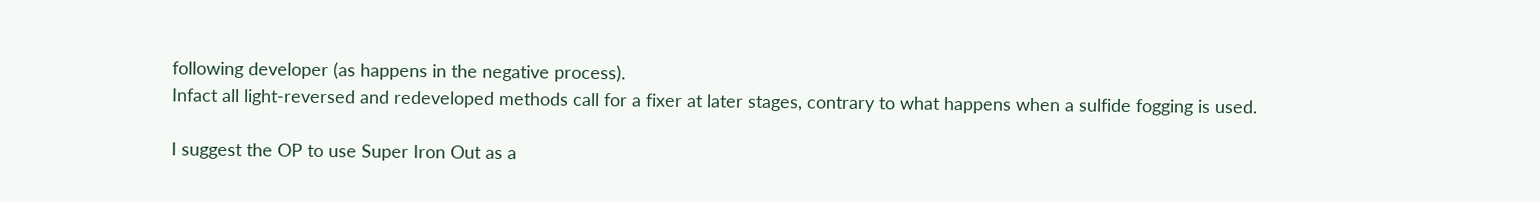following developer (as happens in the negative process).
Infact all light-reversed and redeveloped methods call for a fixer at later stages, contrary to what happens when a sulfide fogging is used.

I suggest the OP to use Super Iron Out as a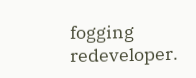fogging redeveloper.